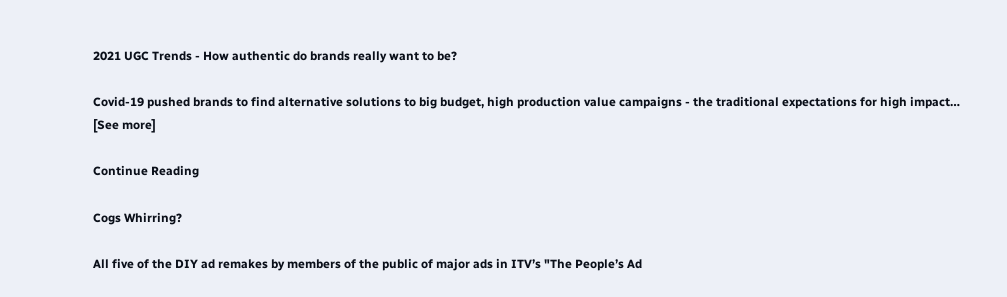2021 UGC Trends - How authentic do brands really want to be?

Covid-19 pushed brands to find alternative solutions to big budget, high production value campaigns - the traditional expectations for high impact… [See more]

Continue Reading

Cogs Whirring?

All five of the DIY ad remakes by members of the public of major ads in ITV’s "The People’s Ad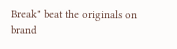Break" beat the originals on brand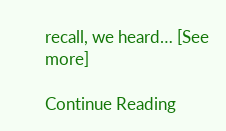recall, we heard… [See more]

Continue Reading